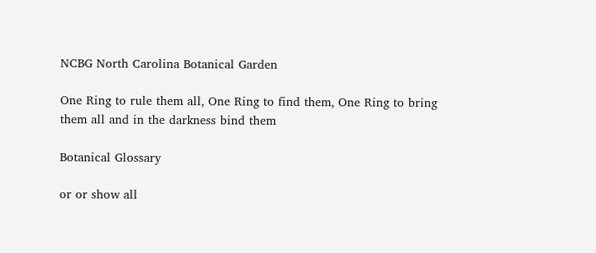NCBG North Carolina Botanical Garden

One Ring to rule them all, One Ring to find them, One Ring to bring them all and in the darkness bind them

Botanical Glossary

or or show all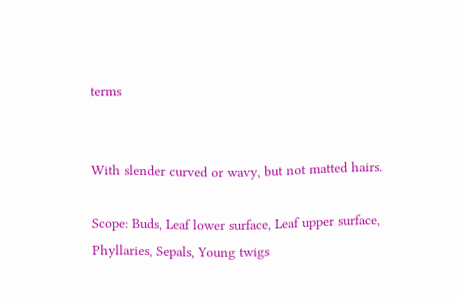terms


With slender curved or wavy, but not matted hairs.

Scope: Buds, Leaf lower surface, Leaf upper surface, Phyllaries, Sepals, Young twigs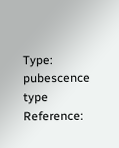Type: pubescence type
Reference: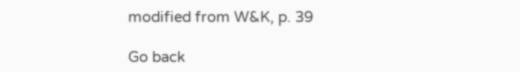modified from W&K, p. 39

Go back